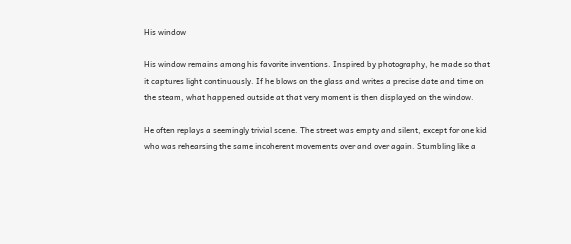His window

His window remains among his favorite inventions. Inspired by photography, he made so that it captures light continuously. If he blows on the glass and writes a precise date and time on the steam, what happened outside at that very moment is then displayed on the window.

He often replays a seemingly trivial scene. The street was empty and silent, except for one kid who was rehearsing the same incoherent movements over and over again. Stumbling like a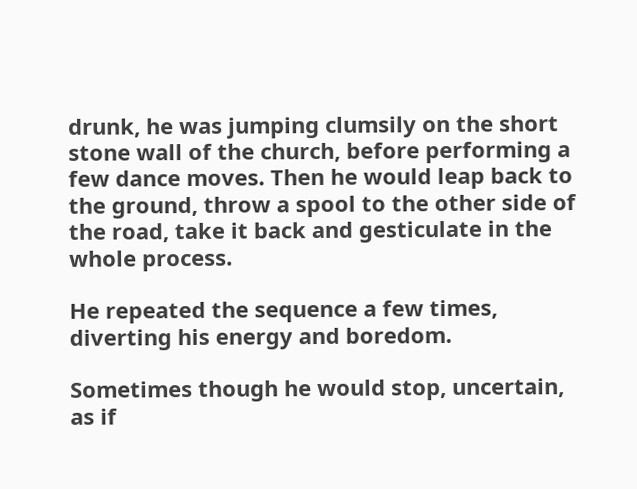drunk, he was jumping clumsily on the short stone wall of the church, before performing a few dance moves. Then he would leap back to the ground, throw a spool to the other side of the road, take it back and gesticulate in the whole process.

He repeated the sequence a few times, diverting his energy and boredom.

Sometimes though he would stop, uncertain, as if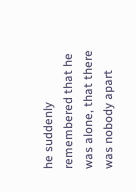he suddenly remembered that he was alone, that there was nobody apart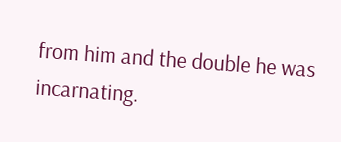from him and the double he was incarnating.